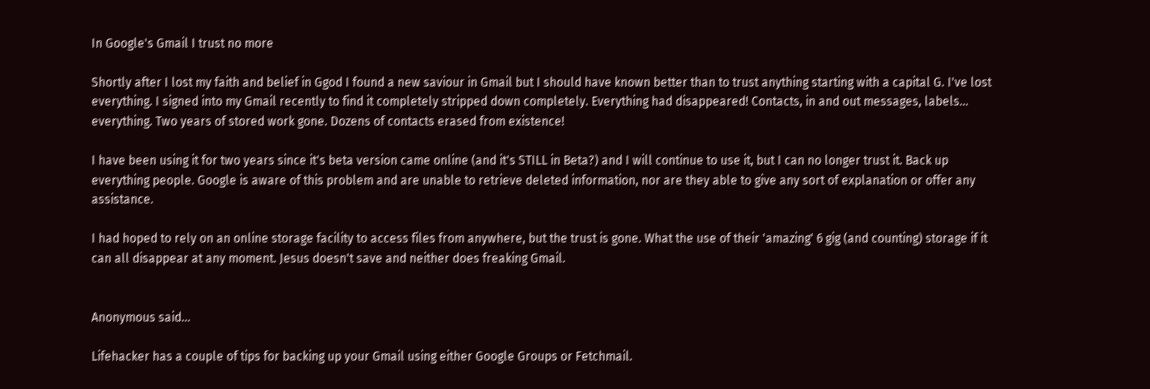In Google's Gmail I trust no more

Shortly after I lost my faith and belief in Ggod I found a new saviour in Gmail but I should have known better than to trust anything starting with a capital G. I've lost everything. I signed into my Gmail recently to find it completely stripped down completely. Everything had disappeared! Contacts, in and out messages, labels... everything. Two years of stored work gone. Dozens of contacts erased from existence!

I have been using it for two years since it's beta version came online (and it's STILL in Beta?) and I will continue to use it, but I can no longer trust it. Back up everything people. Google is aware of this problem and are unable to retrieve deleted information, nor are they able to give any sort of explanation or offer any assistance.

I had hoped to rely on an online storage facility to access files from anywhere, but the trust is gone. What the use of their 'amazing' 6 gig (and counting) storage if it can all disappear at any moment. Jesus doesn't save and neither does freaking Gmail.


Anonymous said...

Lifehacker has a couple of tips for backing up your Gmail using either Google Groups or Fetchmail.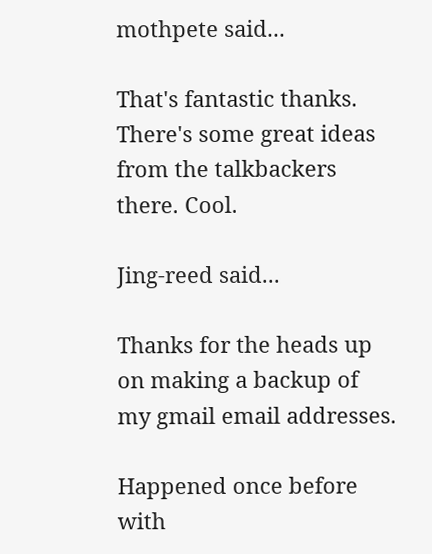mothpete said...

That's fantastic thanks. There's some great ideas from the talkbackers there. Cool.

Jing-reed said...

Thanks for the heads up on making a backup of my gmail email addresses.

Happened once before with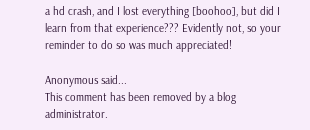a hd crash, and I lost everything [boohoo], but did I learn from that experience??? Evidently not, so your reminder to do so was much appreciated!

Anonymous said...
This comment has been removed by a blog administrator.